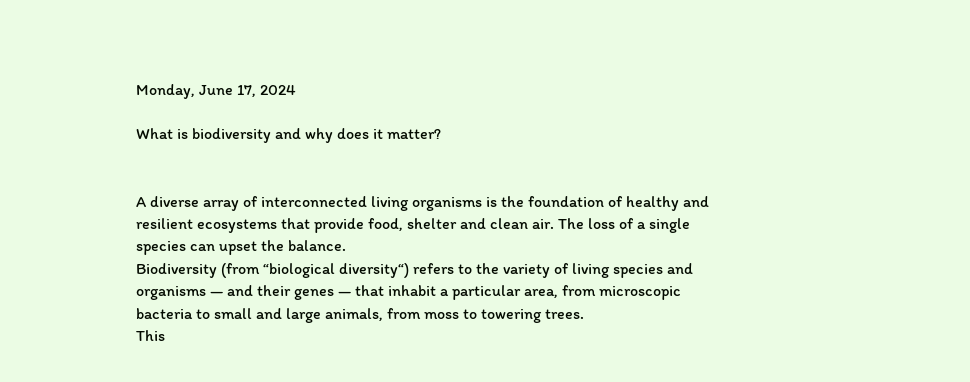Monday, June 17, 2024

What is biodiversity and why does it matter?


A diverse array of interconnected living organisms is the foundation of healthy and resilient ecosystems that provide food, shelter and clean air. The loss of a single species can upset the balance.
Biodiversity (from “biological diversity“) refers to the variety of living species and organisms — and their genes — that inhabit a particular area, from microscopic bacteria to small and large animals, from moss to towering trees.
This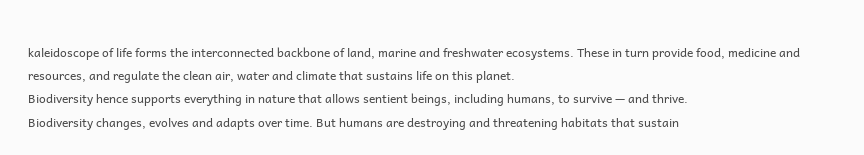kaleidoscope of life forms the interconnected backbone of land, marine and freshwater ecosystems. These in turn provide food, medicine and resources, and regulate the clean air, water and climate that sustains life on this planet.
Biodiversity hence supports everything in nature that allows sentient beings, including humans, to survive — and thrive.
Biodiversity changes, evolves and adapts over time. But humans are destroying and threatening habitats that sustain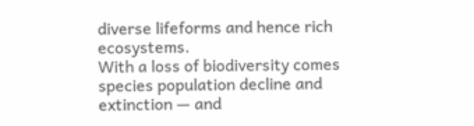diverse lifeforms and hence rich ecosystems.
With a loss of biodiversity comes species population decline and extinction — and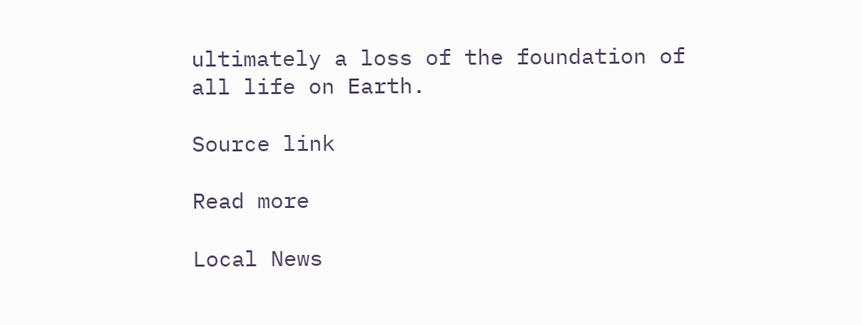ultimately a loss of the foundation of all life on Earth.

Source link

Read more

Local News